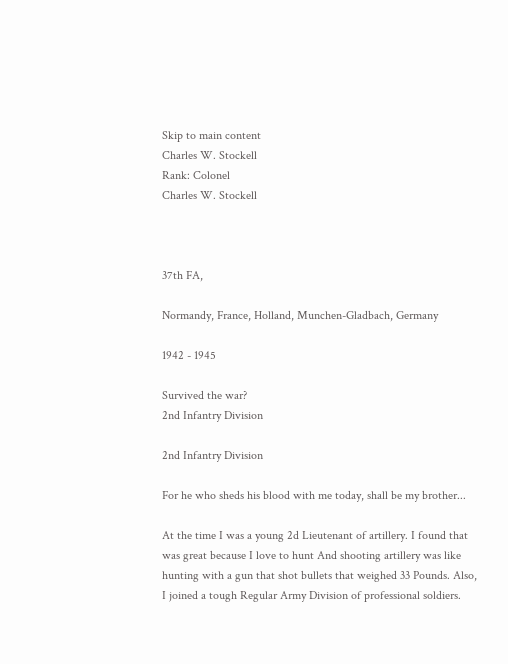Skip to main content
Charles W. Stockell
Rank: Colonel
Charles W. Stockell



37th FA,

Normandy, France, Holland, Munchen-Gladbach, Germany

1942 - 1945

Survived the war?
2nd Infantry Division

2nd Infantry Division

For he who sheds his blood with me today, shall be my brother...

At the time I was a young 2d Lieutenant of artillery. I found that was great because I love to hunt And shooting artillery was like hunting with a gun that shot bullets that weighed 33 Pounds. Also, I joined a tough Regular Army Division of professional soldiers.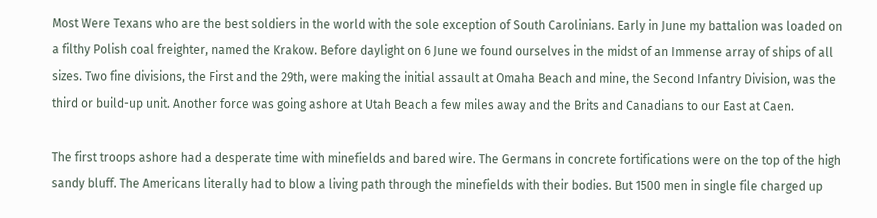Most Were Texans who are the best soldiers in the world with the sole exception of South Carolinians. Early in June my battalion was loaded on a filthy Polish coal freighter, named the Krakow. Before daylight on 6 June we found ourselves in the midst of an Immense array of ships of all sizes. Two fine divisions, the First and the 29th, were making the initial assault at Omaha Beach and mine, the Second Infantry Division, was the third or build-up unit. Another force was going ashore at Utah Beach a few miles away and the Brits and Canadians to our East at Caen.

The first troops ashore had a desperate time with minefields and bared wire. The Germans in concrete fortifications were on the top of the high sandy bluff. The Americans literally had to blow a living path through the minefields with their bodies. But 1500 men in single file charged up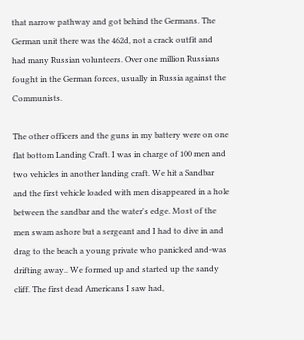that narrow pathway and got behind the Germans. The German unit there was the 462d, not a crack outfit and had many Russian volunteers. Over one million Russians fought in the German forces, usually in Russia against the Communists.

The other officers and the guns in my battery were on one flat bottom Landing Craft. I was in charge of 100 men and two vehicles in another landing craft. We hit a Sandbar and the first vehicle loaded with men disappeared in a hole between the sandbar and the water's edge. Most of the men swam ashore but a sergeant and I had to dive in and drag to the beach a young private who panicked and-was drifting away.. We formed up and started up the sandy cliff. The first dead Americans I saw had,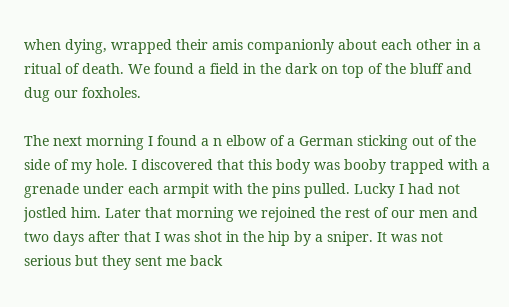when dying, wrapped their amis companionly about each other in a ritual of death. We found a field in the dark on top of the bluff and dug our foxholes.

The next morning I found a n elbow of a German sticking out of the side of my hole. I discovered that this body was booby trapped with a grenade under each armpit with the pins pulled. Lucky I had not jostled him. Later that morning we rejoined the rest of our men and two days after that I was shot in the hip by a sniper. It was not serious but they sent me back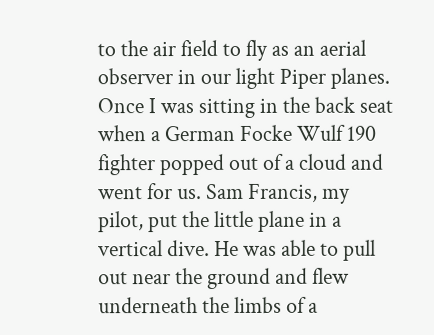to the air field to fly as an aerial observer in our light Piper planes. Once I was sitting in the back seat when a German Focke Wulf 190 fighter popped out of a cloud and went for us. Sam Francis, my pilot, put the little plane in a vertical dive. He was able to pull out near the ground and flew underneath the limbs of a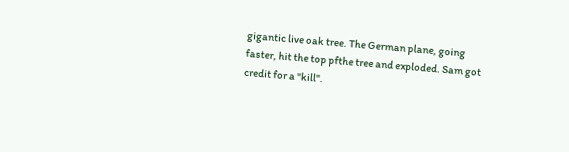gigantic live oak tree. The German plane, going faster, hit the top pfthe tree and exploded. Sam got credit for a "kill".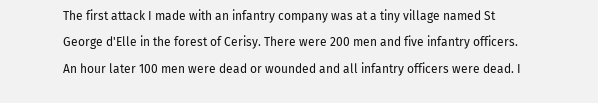The first attack I made with an infantry company was at a tiny village named St George d'Elle in the forest of Cerisy. There were 200 men and five infantry officers. An hour later 100 men were dead or wounded and all infantry officers were dead. I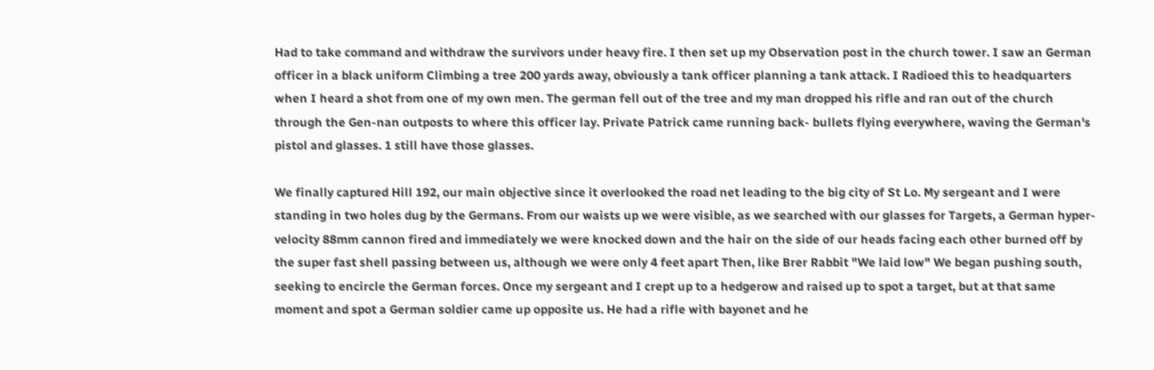Had to take command and withdraw the survivors under heavy fire. I then set up my Observation post in the church tower. I saw an German officer in a black uniform Climbing a tree 200 yards away, obviously a tank officer planning a tank attack. I Radioed this to headquarters when I heard a shot from one of my own men. The german fell out of the tree and my man dropped his rifle and ran out of the church through the Gen-nan outposts to where this officer lay. Private Patrick came running back- bullets flying everywhere, waving the German's pistol and glasses. 1 still have those glasses.

We finally captured Hill 192, our main objective since it overlooked the road net leading to the big city of St Lo. My sergeant and I were standing in two holes dug by the Germans. From our waists up we were visible, as we searched with our glasses for Targets, a German hyper-velocity 88mm cannon fired and immediately we were knocked down and the hair on the side of our heads facing each other burned off by the super fast shell passing between us, although we were only 4 feet apart Then, like Brer Rabbit "We laid low" We began pushing south, seeking to encircle the German forces. Once my sergeant and I crept up to a hedgerow and raised up to spot a target, but at that same moment and spot a German soldier came up opposite us. He had a rifle with bayonet and he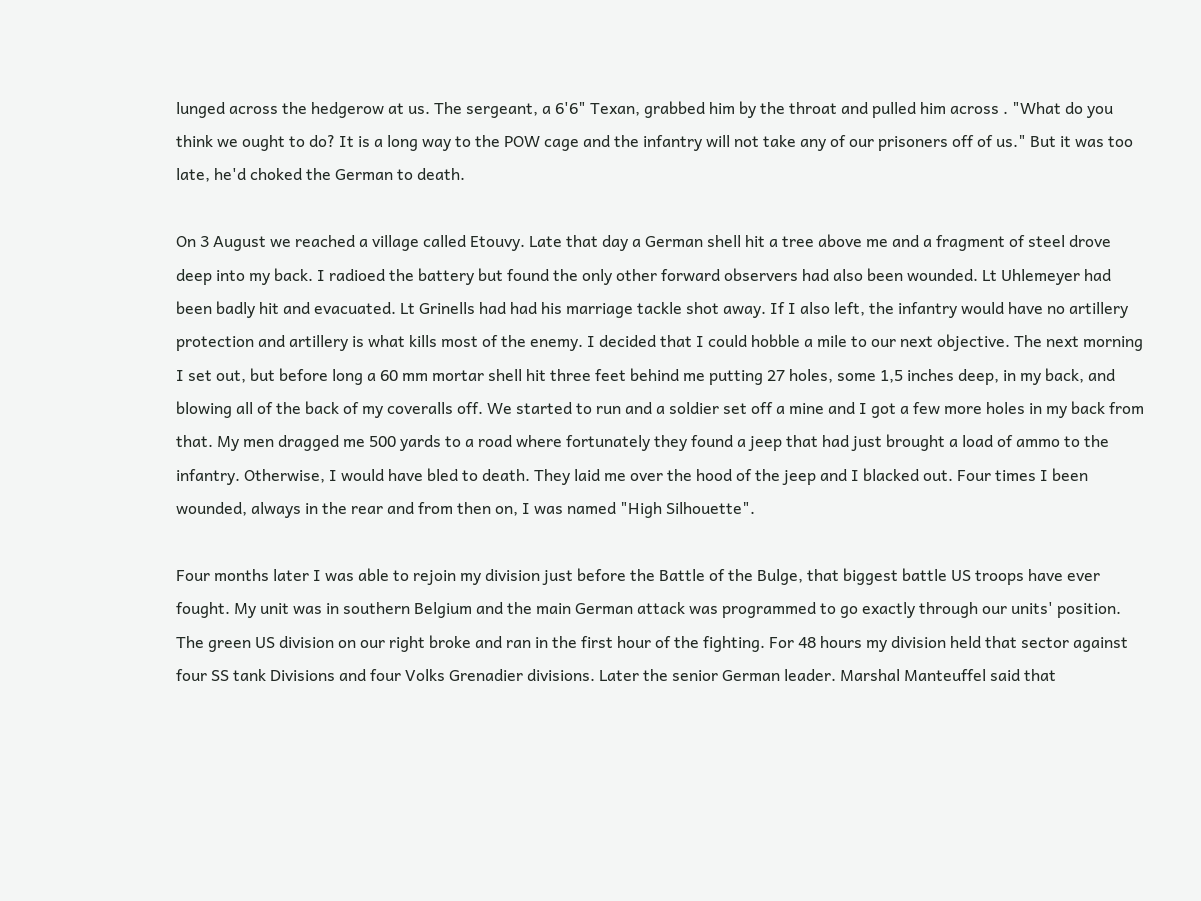lunged across the hedgerow at us. The sergeant, a 6'6" Texan, grabbed him by the throat and pulled him across . "What do you think we ought to do? It is a long way to the POW cage and the infantry will not take any of our prisoners off of us." But it was too late, he'd choked the German to death.

On 3 August we reached a village called Etouvy. Late that day a German shell hit a tree above me and a fragment of steel drove deep into my back. I radioed the battery but found the only other forward observers had also been wounded. Lt Uhlemeyer had been badly hit and evacuated. Lt Grinells had had his marriage tackle shot away. If I also left, the infantry would have no artillery protection and artillery is what kills most of the enemy. I decided that I could hobble a mile to our next objective. The next morning I set out, but before long a 60 mm mortar shell hit three feet behind me putting 27 holes, some 1,5 inches deep, in my back, and blowing all of the back of my coveralls off. We started to run and a soldier set off a mine and I got a few more holes in my back from that. My men dragged me 500 yards to a road where fortunately they found a jeep that had just brought a load of ammo to the infantry. Otherwise, I would have bled to death. They laid me over the hood of the jeep and I blacked out. Four times I been wounded, always in the rear and from then on, I was named "High Silhouette".

Four months later I was able to rejoin my division just before the Battle of the Bulge, that biggest battle US troops have ever fought. My unit was in southern Belgium and the main German attack was programmed to go exactly through our units' position. The green US division on our right broke and ran in the first hour of the fighting. For 48 hours my division held that sector against four SS tank Divisions and four Volks Grenadier divisions. Later the senior German leader. Marshal Manteuffel said that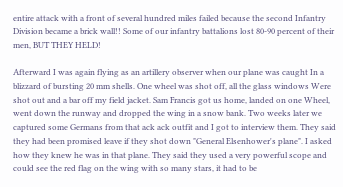entire attack with a front of several hundred miles failed because the second Infantry Division became a brick wall!! Some of our infantry battalions lost 80-90 percent of their men, BUT THEY HELD!

Afterward I was again flying as an artillery observer when our plane was caught In a blizzard of bursting 20 mm shells. One wheel was shot off, all the glass windows Were shot out and a bar off my field jacket. Sam Francis got us home, landed on one Wheel, went down the runway and dropped the wing in a snow bank. Two weeks later we captured some Germans from that ack ack outfit and I got to interview them. They said they had been promised leave if they shot down "General Elsenhower's plane". I asked how they knew he was in that plane. They said they used a very powerful scope and could see the red flag on the wing with so many stars, it had to be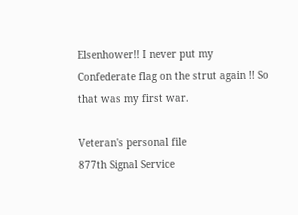Elsenhower!! I never put my Confederate flag on the strut again !! So that was my first war.

Veteran's personal file
877th Signal Service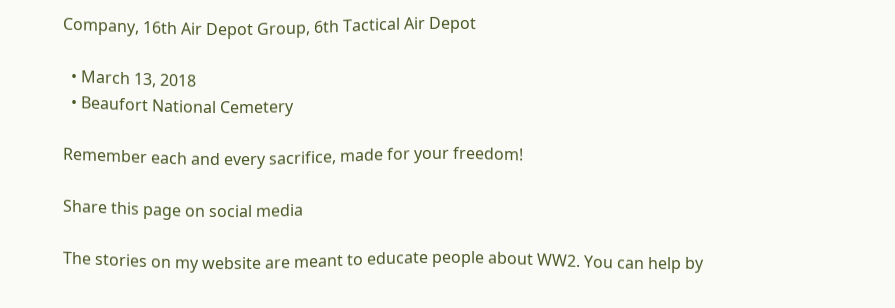Company, 16th Air Depot Group, 6th Tactical Air Depot

  • March 13, 2018
  • Beaufort National Cemetery

Remember each and every sacrifice, made for your freedom!

Share this page on social media

The stories on my website are meant to educate people about WW2. You can help by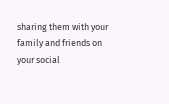sharing them with your family and friends on your social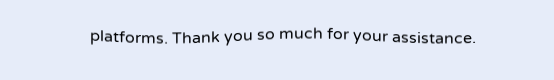platforms. Thank you so much for your assistance.